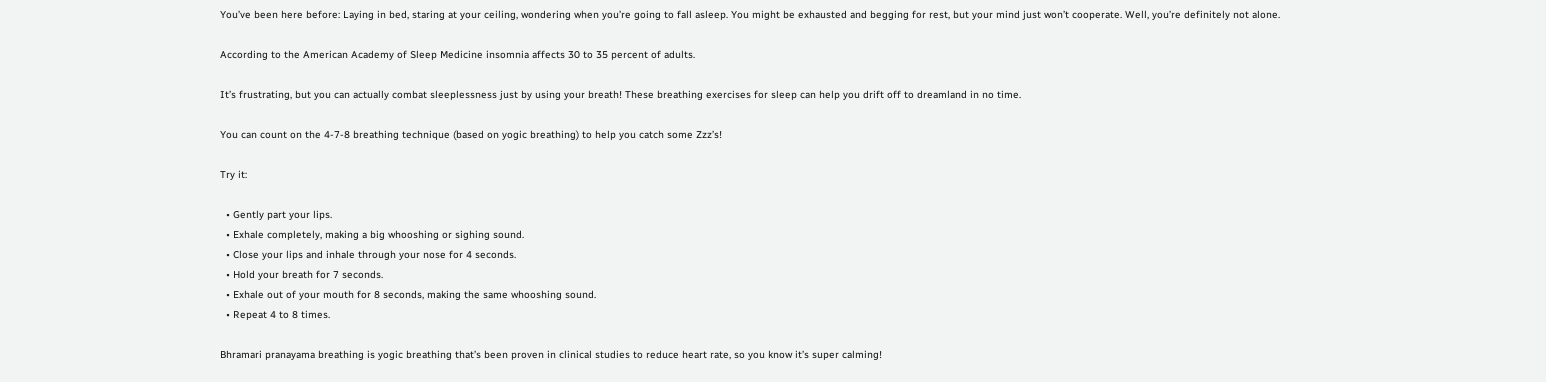You’ve been here before: Laying in bed, staring at your ceiling, wondering when you’re going to fall asleep. You might be exhausted and begging for rest, but your mind just won’t cooperate. Well, you’re definitely not alone.

According to the American Academy of Sleep Medicine insomnia affects 30 to 35 percent of adults.

It’s frustrating, but you can actually combat sleeplessness just by using your breath! These breathing exercises for sleep can help you drift off to dreamland in no time.

You can count on the 4-7-8 breathing technique (based on yogic breathing) to help you catch some Zzz’s!

Try it:

  • Gently part your lips.
  • Exhale completely, making a big whooshing or sighing sound.
  • Close your lips and inhale through your nose for 4 seconds.
  • Hold your breath for 7 seconds.
  • Exhale out of your mouth for 8 seconds, making the same whooshing sound.
  • Repeat 4 to 8 times.

Bhramari pranayama breathing is yogic breathing that’s been proven in clinical studies to reduce heart rate, so you know it’s super calming!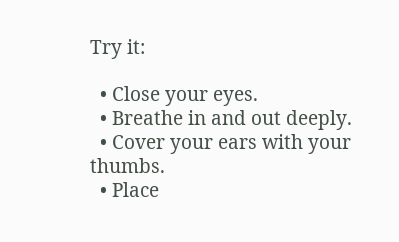Try it:

  • Close your eyes.
  • Breathe in and out deeply.
  • Cover your ears with your thumbs.
  • Place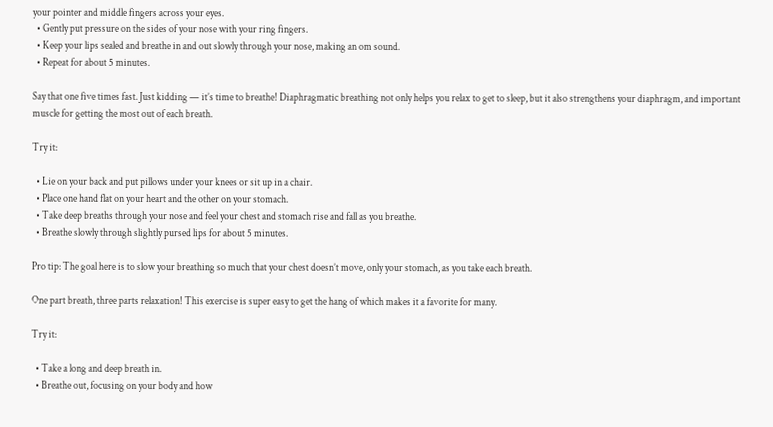your pointer and middle fingers across your eyes.
  • Gently put pressure on the sides of your nose with your ring fingers.
  • Keep your lips sealed and breathe in and out slowly through your nose, making an om sound.
  • Repeat for about 5 minutes.

Say that one five times fast. Just kidding — it’s time to breathe! Diaphragmatic breathing not only helps you relax to get to sleep, but it also strengthens your diaphragm, and important muscle for getting the most out of each breath.

Try it:

  • Lie on your back and put pillows under your knees or sit up in a chair.
  • Place one hand flat on your heart and the other on your stomach.
  • Take deep breaths through your nose and feel your chest and stomach rise and fall as you breathe.
  • Breathe slowly through slightly pursed lips for about 5 minutes.

Pro tip: The goal here is to slow your breathing so much that your chest doesn’t move, only your stomach, as you take each breath.

One part breath, three parts relaxation! This exercise is super easy to get the hang of which makes it a favorite for many.

Try it:

  • Take a long and deep breath in.
  • Breathe out, focusing on your body and how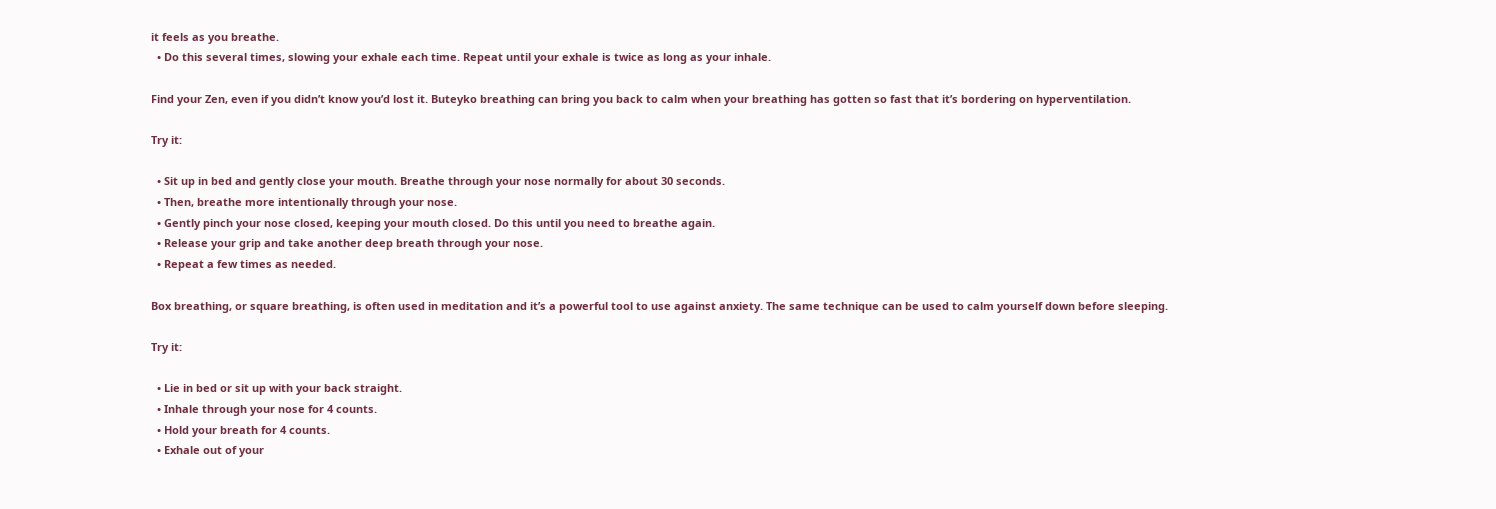it feels as you breathe.
  • Do this several times, slowing your exhale each time. Repeat until your exhale is twice as long as your inhale.

Find your Zen, even if you didn’t know you’d lost it. Buteyko breathing can bring you back to calm when your breathing has gotten so fast that it’s bordering on hyperventilation.

Try it:

  • Sit up in bed and gently close your mouth. Breathe through your nose normally for about 30 seconds.
  • Then, breathe more intentionally through your nose.
  • Gently pinch your nose closed, keeping your mouth closed. Do this until you need to breathe again.
  • Release your grip and take another deep breath through your nose.
  • Repeat a few times as needed.

Box breathing, or square breathing, is often used in meditation and it’s a powerful tool to use against anxiety. The same technique can be used to calm yourself down before sleeping.

Try it:

  • Lie in bed or sit up with your back straight.
  • Inhale through your nose for 4 counts.
  • Hold your breath for 4 counts.
  • Exhale out of your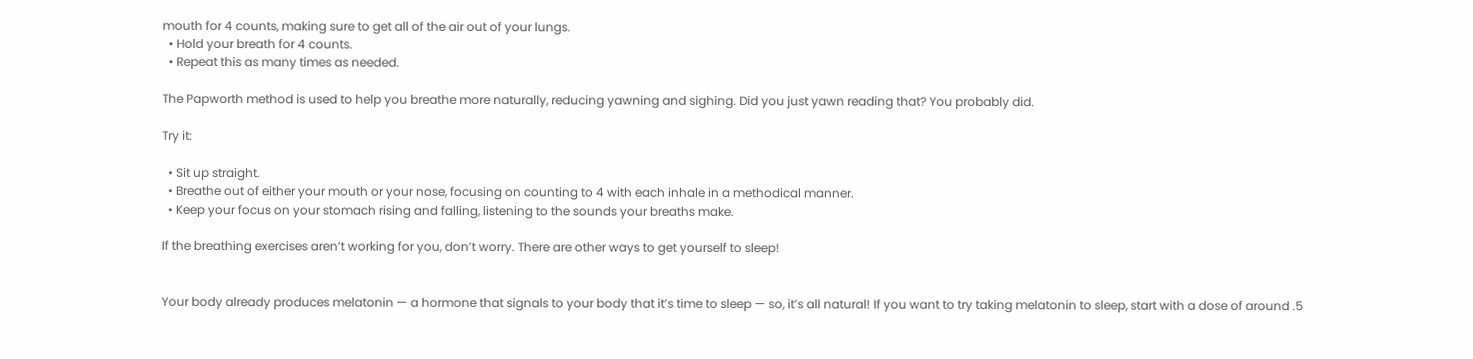mouth for 4 counts, making sure to get all of the air out of your lungs.
  • Hold your breath for 4 counts.
  • Repeat this as many times as needed.

The Papworth method is used to help you breathe more naturally, reducing yawning and sighing. Did you just yawn reading that? You probably did.

Try it:

  • Sit up straight.
  • Breathe out of either your mouth or your nose, focusing on counting to 4 with each inhale in a methodical manner.
  • Keep your focus on your stomach rising and falling, listening to the sounds your breaths make.

If the breathing exercises aren’t working for you, don’t worry. There are other ways to get yourself to sleep!


Your body already produces melatonin — a hormone that signals to your body that it’s time to sleep — so, it’s all natural! If you want to try taking melatonin to sleep, start with a dose of around .5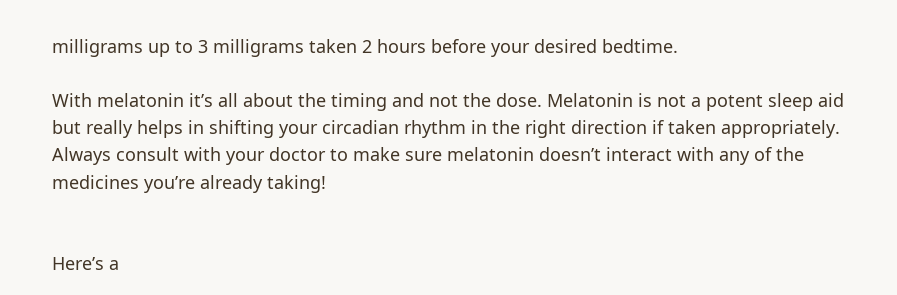milligrams up to 3 milligrams taken 2 hours before your desired bedtime.

With melatonin it’s all about the timing and not the dose. Melatonin is not a potent sleep aid but really helps in shifting your circadian rhythm in the right direction if taken appropriately. Always consult with your doctor to make sure melatonin doesn’t interact with any of the medicines you’re already taking!


Here’s a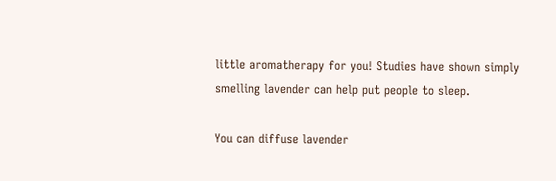little aromatherapy for you! Studies have shown simply smelling lavender can help put people to sleep.

You can diffuse lavender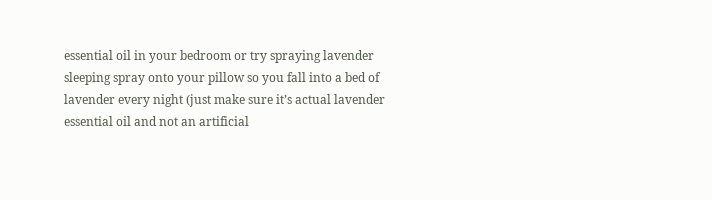essential oil in your bedroom or try spraying lavender sleeping spray onto your pillow so you fall into a bed of lavender every night (just make sure it’s actual lavender essential oil and not an artificial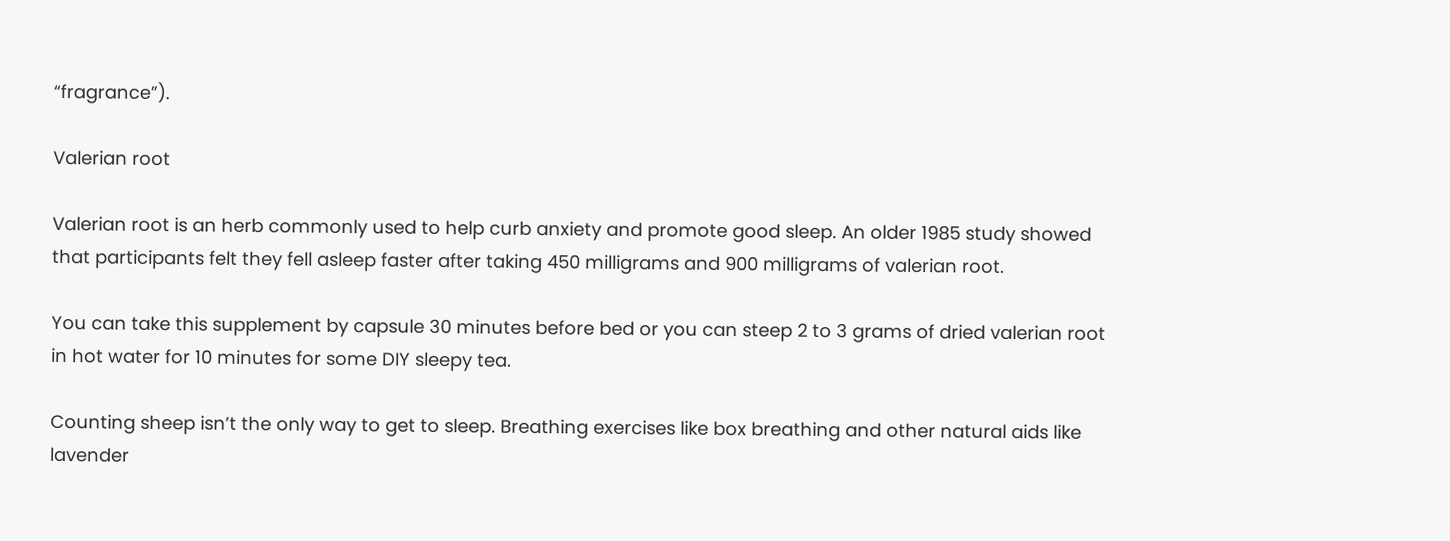“fragrance”).

Valerian root

Valerian root is an herb commonly used to help curb anxiety and promote good sleep. An older 1985 study showed that participants felt they fell asleep faster after taking 450 milligrams and 900 milligrams of valerian root.

You can take this supplement by capsule 30 minutes before bed or you can steep 2 to 3 grams of dried valerian root in hot water for 10 minutes for some DIY sleepy tea.

Counting sheep isn’t the only way to get to sleep. Breathing exercises like box breathing and other natural aids like lavender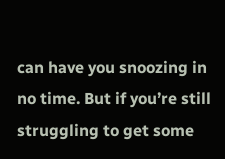can have you snoozing in no time. But if you’re still struggling to get some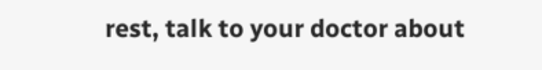rest, talk to your doctor about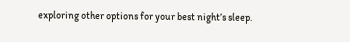exploring other options for your best night’s sleep.